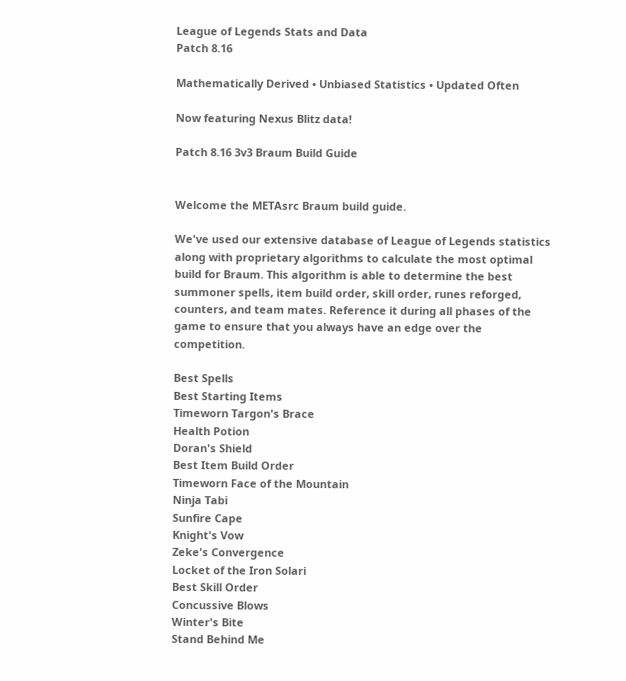League of Legends Stats and Data
Patch 8.16

Mathematically Derived • Unbiased Statistics • Updated Often

Now featuring Nexus Blitz data!

Patch 8.16 3v3 Braum Build Guide


Welcome the METAsrc Braum build guide.

We've used our extensive database of League of Legends statistics along with proprietary algorithms to calculate the most optimal build for Braum. This algorithm is able to determine the best summoner spells, item build order, skill order, runes reforged, counters, and team mates. Reference it during all phases of the game to ensure that you always have an edge over the competition.

Best Spells
Best Starting Items
Timeworn Targon's Brace
Health Potion
Doran's Shield
Best Item Build Order
Timeworn Face of the Mountain
Ninja Tabi
Sunfire Cape
Knight's Vow
Zeke's Convergence
Locket of the Iron Solari
Best Skill Order
Concussive Blows
Winter's Bite
Stand Behind Me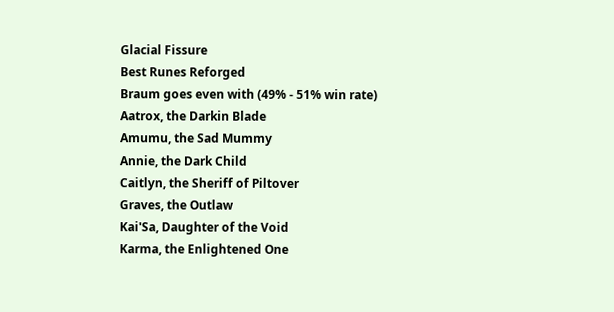Glacial Fissure
Best Runes Reforged
Braum goes even with (49% - 51% win rate)
Aatrox, the Darkin Blade
Amumu, the Sad Mummy
Annie, the Dark Child
Caitlyn, the Sheriff of Piltover
Graves, the Outlaw
Kai'Sa, Daughter of the Void
Karma, the Enlightened One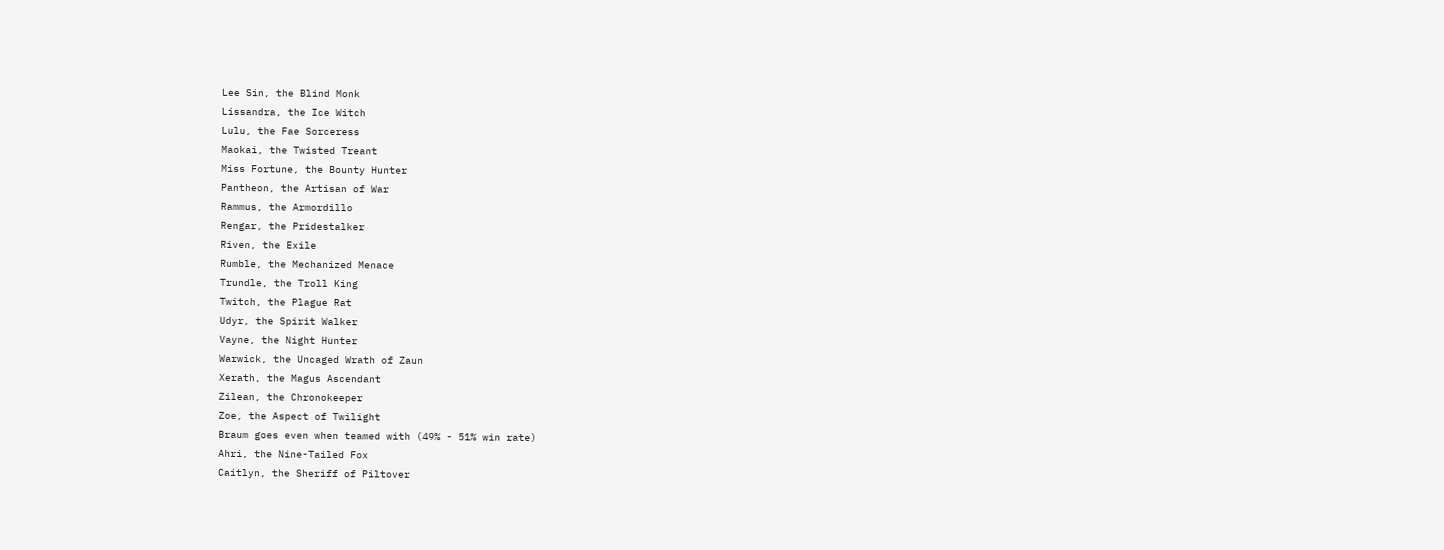Lee Sin, the Blind Monk
Lissandra, the Ice Witch
Lulu, the Fae Sorceress
Maokai, the Twisted Treant
Miss Fortune, the Bounty Hunter
Pantheon, the Artisan of War
Rammus, the Armordillo
Rengar, the Pridestalker
Riven, the Exile
Rumble, the Mechanized Menace
Trundle, the Troll King
Twitch, the Plague Rat
Udyr, the Spirit Walker
Vayne, the Night Hunter
Warwick, the Uncaged Wrath of Zaun
Xerath, the Magus Ascendant
Zilean, the Chronokeeper
Zoe, the Aspect of Twilight
Braum goes even when teamed with (49% - 51% win rate)
Ahri, the Nine-Tailed Fox
Caitlyn, the Sheriff of Piltover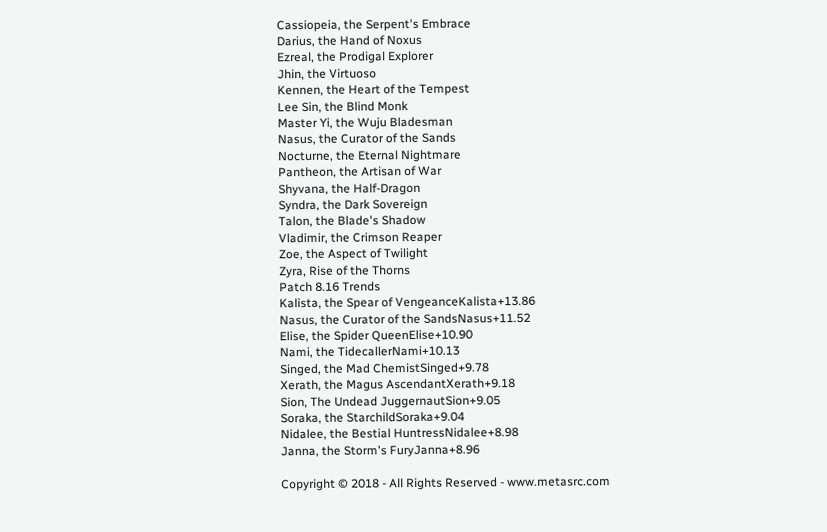Cassiopeia, the Serpent's Embrace
Darius, the Hand of Noxus
Ezreal, the Prodigal Explorer
Jhin, the Virtuoso
Kennen, the Heart of the Tempest
Lee Sin, the Blind Monk
Master Yi, the Wuju Bladesman
Nasus, the Curator of the Sands
Nocturne, the Eternal Nightmare
Pantheon, the Artisan of War
Shyvana, the Half-Dragon
Syndra, the Dark Sovereign
Talon, the Blade's Shadow
Vladimir, the Crimson Reaper
Zoe, the Aspect of Twilight
Zyra, Rise of the Thorns
Patch 8.16 Trends
Kalista, the Spear of VengeanceKalista+13.86
Nasus, the Curator of the SandsNasus+11.52
Elise, the Spider QueenElise+10.90
Nami, the TidecallerNami+10.13
Singed, the Mad ChemistSinged+9.78
Xerath, the Magus AscendantXerath+9.18
Sion, The Undead JuggernautSion+9.05
Soraka, the StarchildSoraka+9.04
Nidalee, the Bestial HuntressNidalee+8.98
Janna, the Storm's FuryJanna+8.96

Copyright © 2018 - All Rights Reserved - www.metasrc.com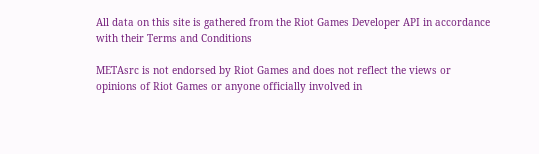All data on this site is gathered from the Riot Games Developer API in accordance with their Terms and Conditions

METAsrc is not endorsed by Riot Games and does not reflect the views or opinions of Riot Games or anyone officially involved in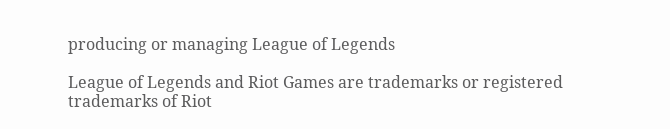producing or managing League of Legends

League of Legends and Riot Games are trademarks or registered trademarks of Riot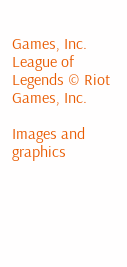Games, Inc. League of Legends © Riot Games, Inc.

Images and graphics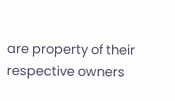are property of their respective owners